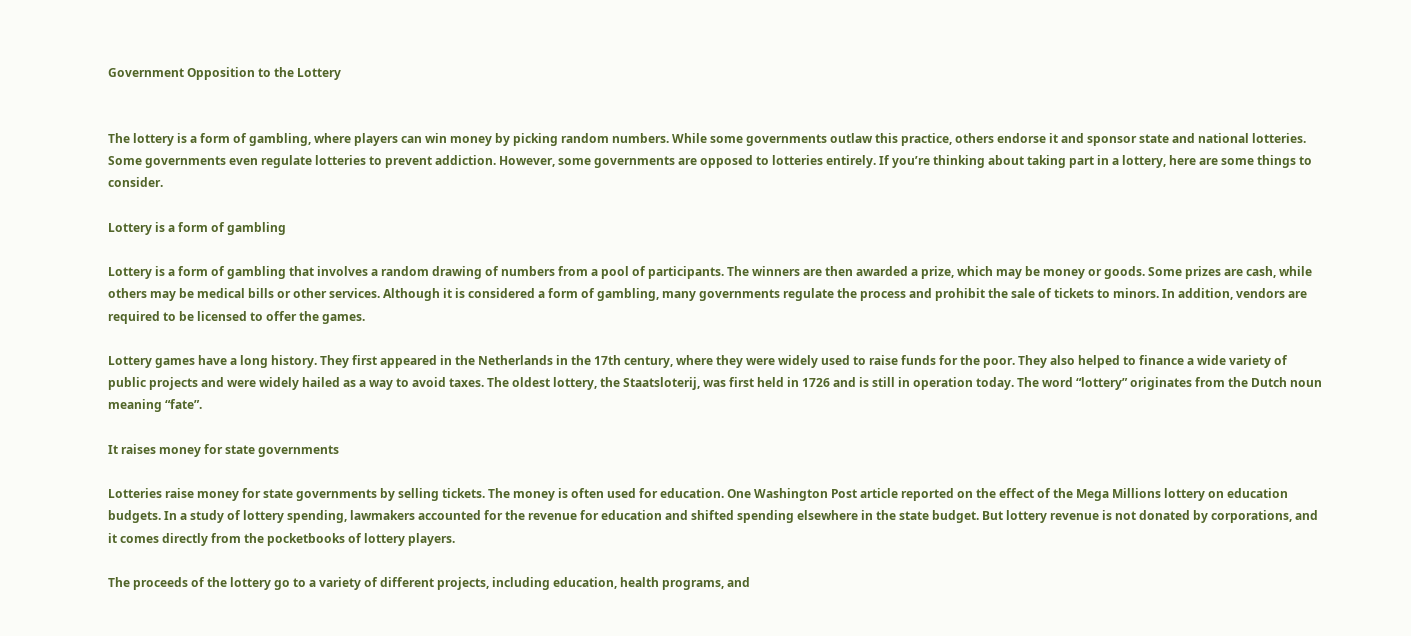Government Opposition to the Lottery


The lottery is a form of gambling, where players can win money by picking random numbers. While some governments outlaw this practice, others endorse it and sponsor state and national lotteries. Some governments even regulate lotteries to prevent addiction. However, some governments are opposed to lotteries entirely. If you’re thinking about taking part in a lottery, here are some things to consider.

Lottery is a form of gambling

Lottery is a form of gambling that involves a random drawing of numbers from a pool of participants. The winners are then awarded a prize, which may be money or goods. Some prizes are cash, while others may be medical bills or other services. Although it is considered a form of gambling, many governments regulate the process and prohibit the sale of tickets to minors. In addition, vendors are required to be licensed to offer the games.

Lottery games have a long history. They first appeared in the Netherlands in the 17th century, where they were widely used to raise funds for the poor. They also helped to finance a wide variety of public projects and were widely hailed as a way to avoid taxes. The oldest lottery, the Staatsloterij, was first held in 1726 and is still in operation today. The word “lottery” originates from the Dutch noun meaning “fate”.

It raises money for state governments

Lotteries raise money for state governments by selling tickets. The money is often used for education. One Washington Post article reported on the effect of the Mega Millions lottery on education budgets. In a study of lottery spending, lawmakers accounted for the revenue for education and shifted spending elsewhere in the state budget. But lottery revenue is not donated by corporations, and it comes directly from the pocketbooks of lottery players.

The proceeds of the lottery go to a variety of different projects, including education, health programs, and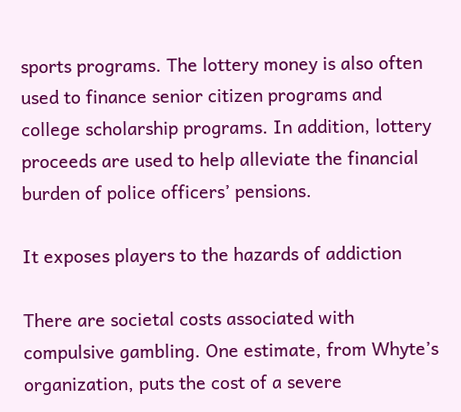sports programs. The lottery money is also often used to finance senior citizen programs and college scholarship programs. In addition, lottery proceeds are used to help alleviate the financial burden of police officers’ pensions.

It exposes players to the hazards of addiction

There are societal costs associated with compulsive gambling. One estimate, from Whyte’s organization, puts the cost of a severe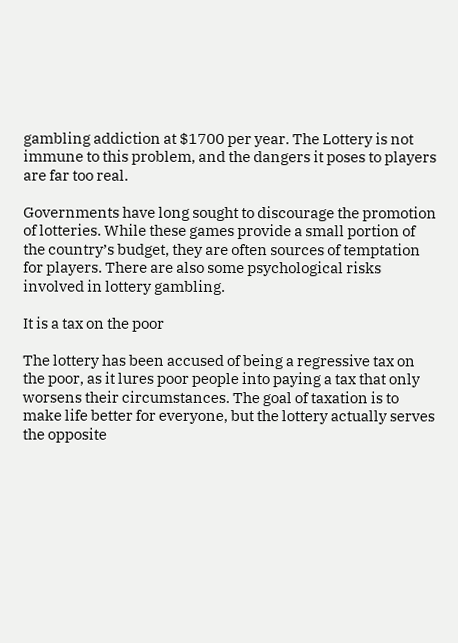gambling addiction at $1700 per year. The Lottery is not immune to this problem, and the dangers it poses to players are far too real.

Governments have long sought to discourage the promotion of lotteries. While these games provide a small portion of the country’s budget, they are often sources of temptation for players. There are also some psychological risks involved in lottery gambling.

It is a tax on the poor

The lottery has been accused of being a regressive tax on the poor, as it lures poor people into paying a tax that only worsens their circumstances. The goal of taxation is to make life better for everyone, but the lottery actually serves the opposite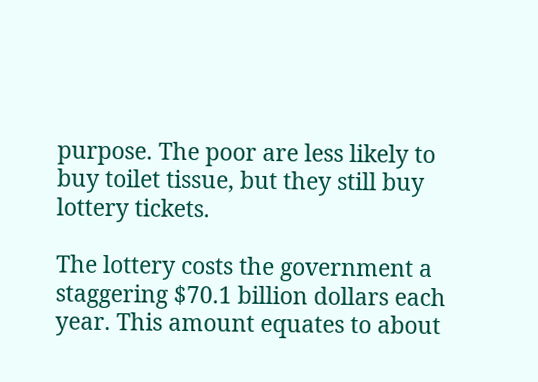purpose. The poor are less likely to buy toilet tissue, but they still buy lottery tickets.

The lottery costs the government a staggering $70.1 billion dollars each year. This amount equates to about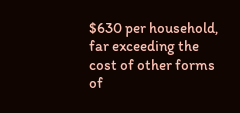$630 per household, far exceeding the cost of other forms of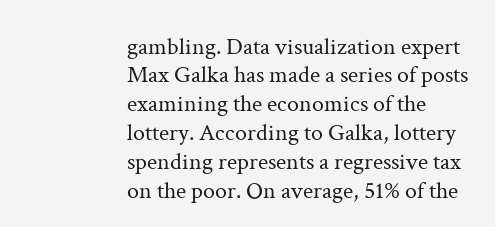gambling. Data visualization expert Max Galka has made a series of posts examining the economics of the lottery. According to Galka, lottery spending represents a regressive tax on the poor. On average, 51% of the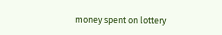money spent on lottery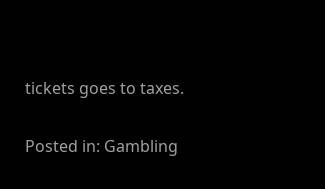tickets goes to taxes.

Posted in: Gambling